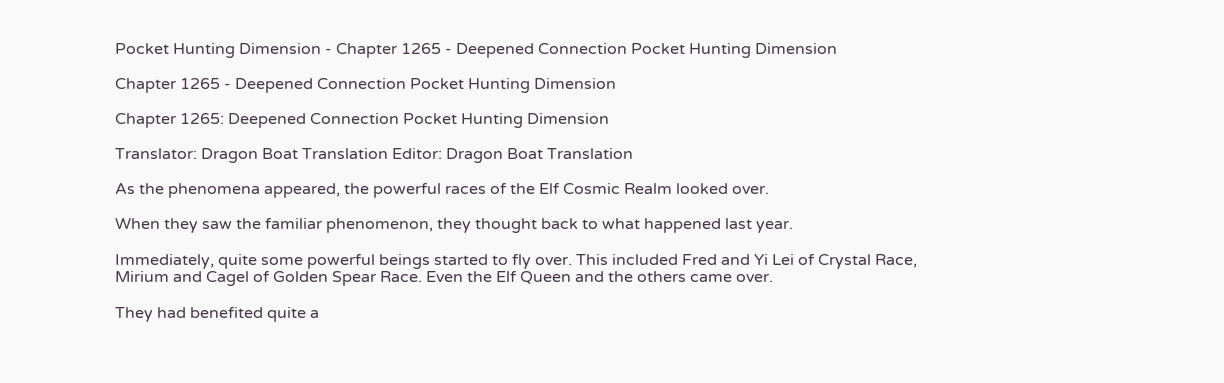Pocket Hunting Dimension - Chapter 1265 - Deepened Connection Pocket Hunting Dimension

Chapter 1265 - Deepened Connection Pocket Hunting Dimension

Chapter 1265: Deepened Connection Pocket Hunting Dimension

Translator: Dragon Boat Translation Editor: Dragon Boat Translation

As the phenomena appeared, the powerful races of the Elf Cosmic Realm looked over.

When they saw the familiar phenomenon, they thought back to what happened last year.

Immediately, quite some powerful beings started to fly over. This included Fred and Yi Lei of Crystal Race, Mirium and Cagel of Golden Spear Race. Even the Elf Queen and the others came over.

They had benefited quite a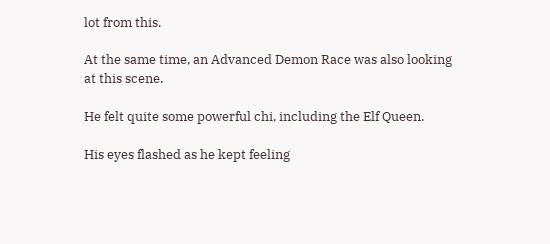lot from this.

At the same time, an Advanced Demon Race was also looking at this scene.

He felt quite some powerful chi, including the Elf Queen.

His eyes flashed as he kept feeling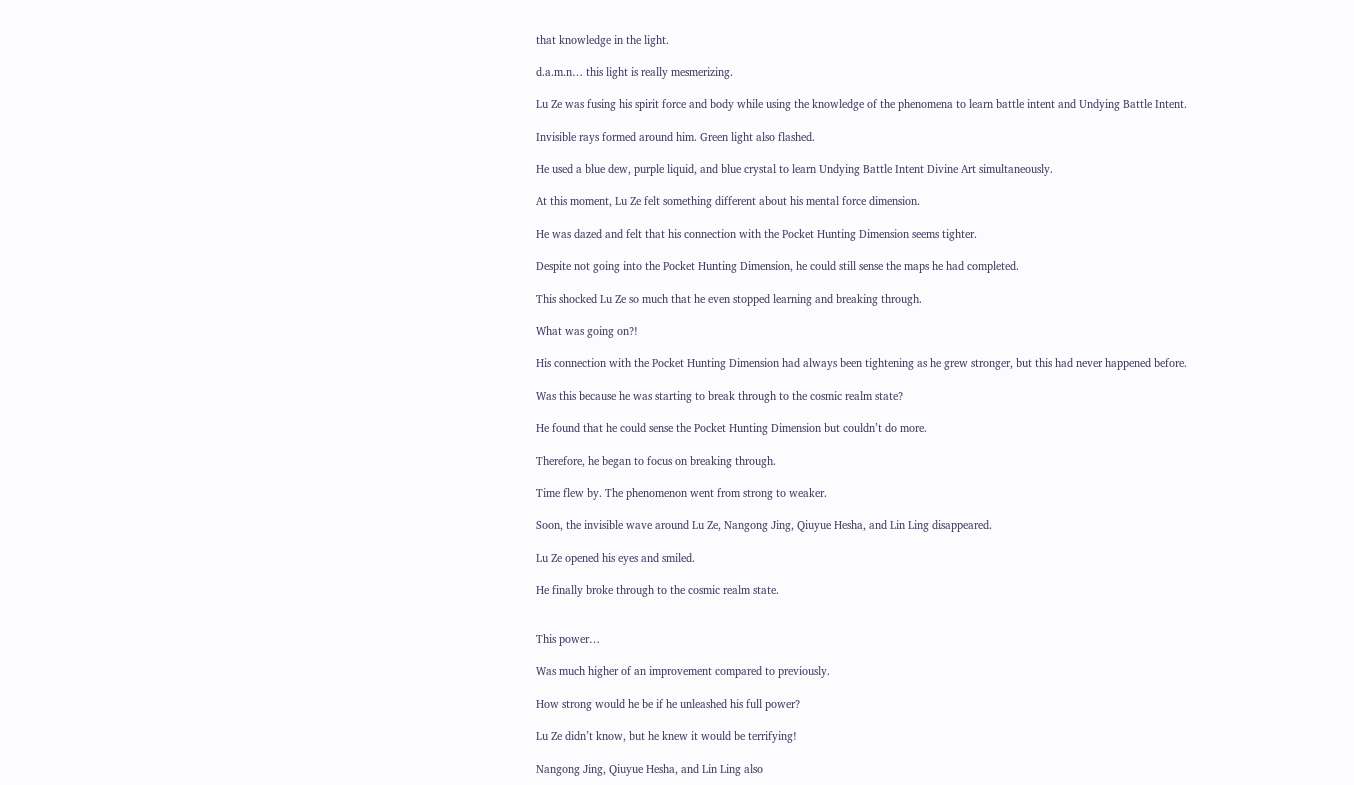that knowledge in the light.

d.a.m.n… this light is really mesmerizing.

Lu Ze was fusing his spirit force and body while using the knowledge of the phenomena to learn battle intent and Undying Battle Intent.

Invisible rays formed around him. Green light also flashed.

He used a blue dew, purple liquid, and blue crystal to learn Undying Battle Intent Divine Art simultaneously.

At this moment, Lu Ze felt something different about his mental force dimension.

He was dazed and felt that his connection with the Pocket Hunting Dimension seems tighter.

Despite not going into the Pocket Hunting Dimension, he could still sense the maps he had completed.

This shocked Lu Ze so much that he even stopped learning and breaking through.

What was going on?!

His connection with the Pocket Hunting Dimension had always been tightening as he grew stronger, but this had never happened before.

Was this because he was starting to break through to the cosmic realm state?

He found that he could sense the Pocket Hunting Dimension but couldn’t do more.

Therefore, he began to focus on breaking through.

Time flew by. The phenomenon went from strong to weaker.

Soon, the invisible wave around Lu Ze, Nangong Jing, Qiuyue Hesha, and Lin Ling disappeared.

Lu Ze opened his eyes and smiled.

He finally broke through to the cosmic realm state.


This power…

Was much higher of an improvement compared to previously.

How strong would he be if he unleashed his full power?

Lu Ze didn’t know, but he knew it would be terrifying!

Nangong Jing, Qiuyue Hesha, and Lin Ling also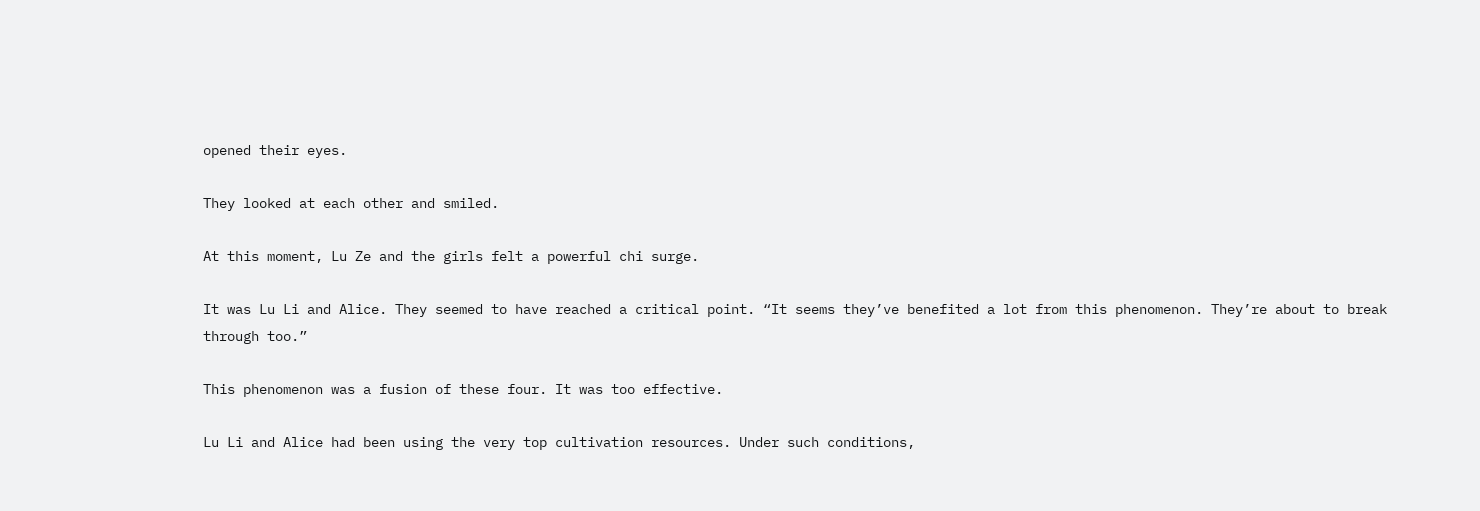opened their eyes.

They looked at each other and smiled.

At this moment, Lu Ze and the girls felt a powerful chi surge.

It was Lu Li and Alice. They seemed to have reached a critical point. “It seems they’ve benefited a lot from this phenomenon. They’re about to break through too.”

This phenomenon was a fusion of these four. It was too effective.

Lu Li and Alice had been using the very top cultivation resources. Under such conditions,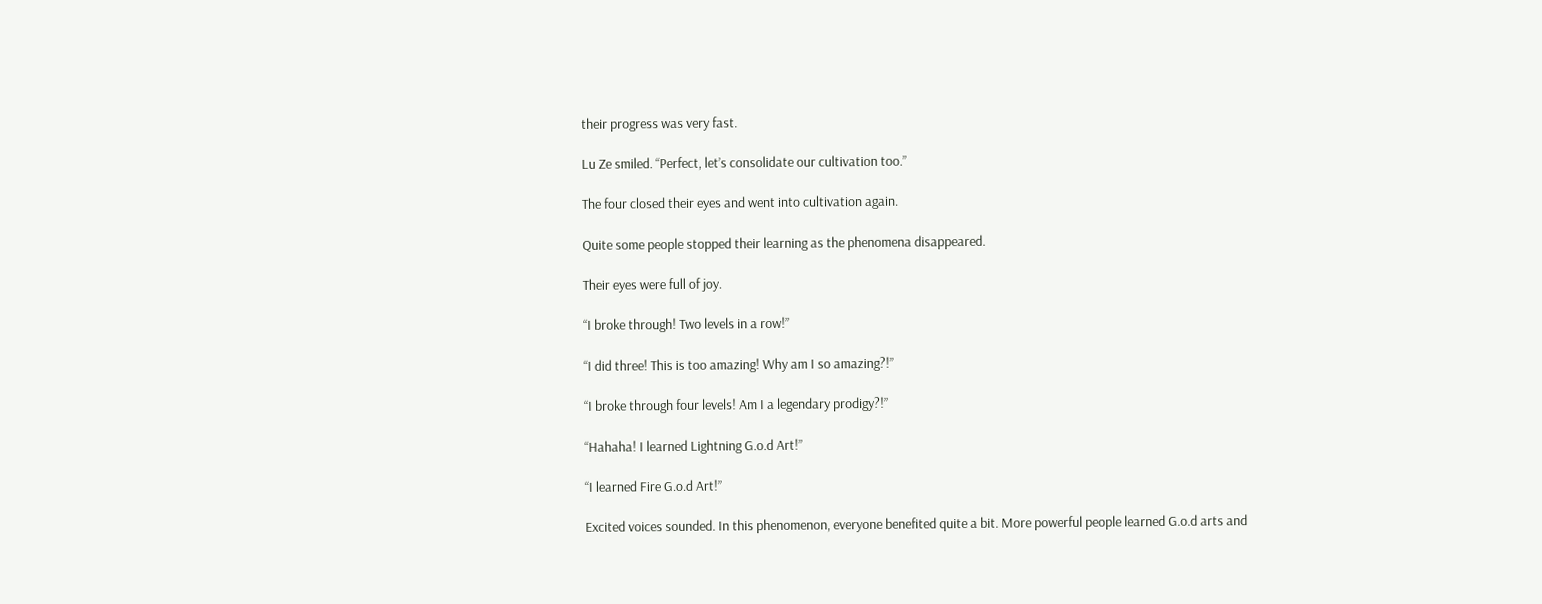their progress was very fast.

Lu Ze smiled. “Perfect, let’s consolidate our cultivation too.”

The four closed their eyes and went into cultivation again.

Quite some people stopped their learning as the phenomena disappeared.

Their eyes were full of joy.

“I broke through! Two levels in a row!”

“I did three! This is too amazing! Why am I so amazing?!”

“I broke through four levels! Am I a legendary prodigy?!”

“Hahaha! I learned Lightning G.o.d Art!”

“I learned Fire G.o.d Art!”

Excited voices sounded. In this phenomenon, everyone benefited quite a bit. More powerful people learned G.o.d arts and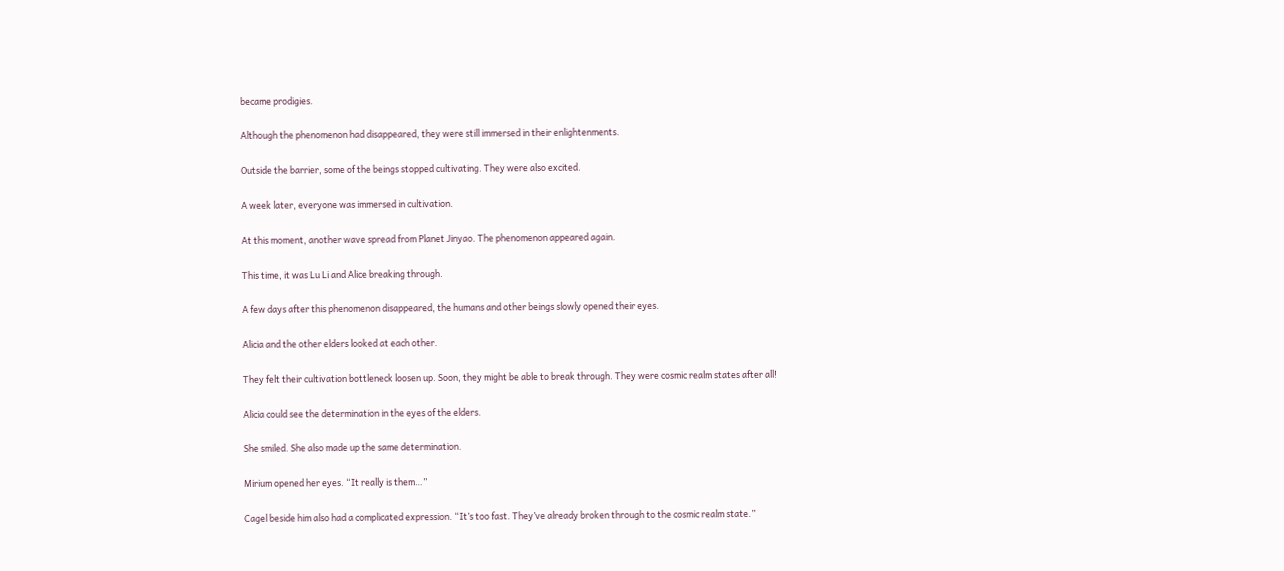became prodigies.

Although the phenomenon had disappeared, they were still immersed in their enlightenments.

Outside the barrier, some of the beings stopped cultivating. They were also excited.

A week later, everyone was immersed in cultivation.

At this moment, another wave spread from Planet Jinyao. The phenomenon appeared again.

This time, it was Lu Li and Alice breaking through.

A few days after this phenomenon disappeared, the humans and other beings slowly opened their eyes.

Alicia and the other elders looked at each other.

They felt their cultivation bottleneck loosen up. Soon, they might be able to break through. They were cosmic realm states after all!

Alicia could see the determination in the eyes of the elders.

She smiled. She also made up the same determination.

Mirium opened her eyes. “It really is them…”

Cagel beside him also had a complicated expression. “It’s too fast. They’ve already broken through to the cosmic realm state.”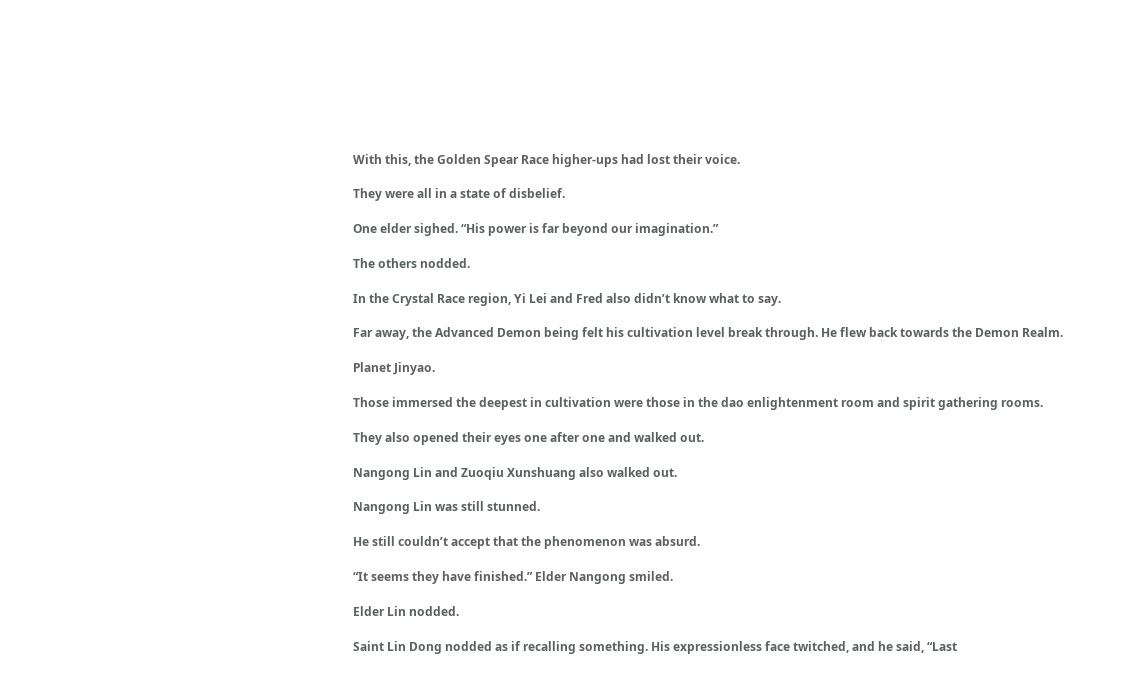With this, the Golden Spear Race higher-ups had lost their voice.

They were all in a state of disbelief.

One elder sighed. “His power is far beyond our imagination.”

The others nodded.

In the Crystal Race region, Yi Lei and Fred also didn’t know what to say.

Far away, the Advanced Demon being felt his cultivation level break through. He flew back towards the Demon Realm.

Planet Jinyao.

Those immersed the deepest in cultivation were those in the dao enlightenment room and spirit gathering rooms.

They also opened their eyes one after one and walked out.

Nangong Lin and Zuoqiu Xunshuang also walked out.

Nangong Lin was still stunned.

He still couldn’t accept that the phenomenon was absurd.

“It seems they have finished.” Elder Nangong smiled.

Elder Lin nodded.

Saint Lin Dong nodded as if recalling something. His expressionless face twitched, and he said, “Last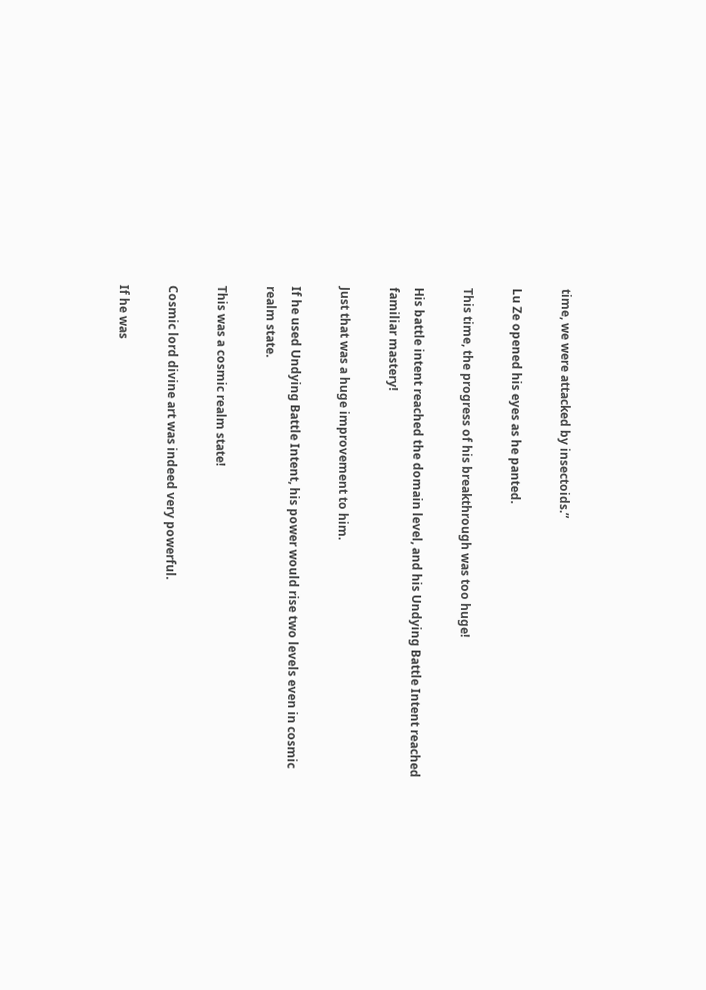time, we were attacked by insectoids.”

Lu Ze opened his eyes as he panted.

This time, the progress of his breakthrough was too huge!

His battle intent reached the domain level, and his Undying Battle Intent reached familiar mastery!

Just that was a huge improvement to him.

If he used Undying Battle Intent, his power would rise two levels even in cosmic realm state.

This was a cosmic realm state!

Cosmic lord divine art was indeed very powerful.

If he was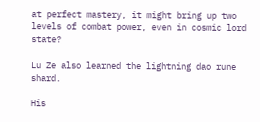at perfect mastery, it might bring up two levels of combat power, even in cosmic lord state?

Lu Ze also learned the lightning dao rune shard.

His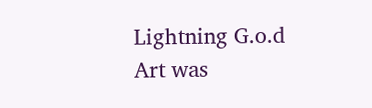Lightning G.o.d Art was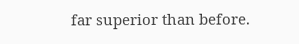far superior than before.